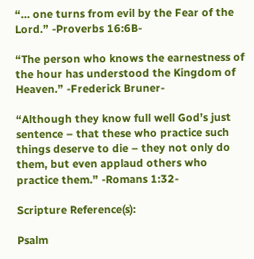“… one turns from evil by the Fear of the Lord.” -Proverbs 16:6B-

“The person who knows the earnestness of the hour has understood the Kingdom of Heaven.” -Frederick Bruner-

“Although they know full well God’s just sentence – that these who practice such things deserve to die – they not only do them, but even applaud others who practice them.” -Romans 1:32-

Scripture Reference(s):

Psalm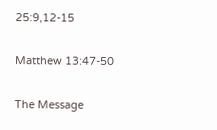25:9,12-15

Matthew 13:47-50

The Message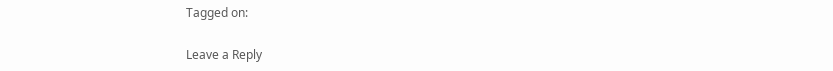Tagged on:

Leave a Reply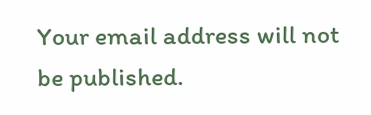Your email address will not be published.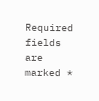Required fields are marked *